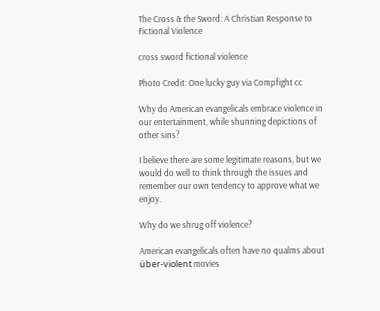The Cross & the Sword: A Christian Response to Fictional Violence

cross sword fictional violence

Photo Credit: One lucky guy via Compfight cc

Why do American evangelicals embrace violence in our entertainment, while shunning depictions of other sins?

I believe there are some legitimate reasons, but we would do well to think through the issues and remember our own tendency to approve what we enjoy.

Why do we shrug off violence?

American evangelicals often have no qualms about über-violent movies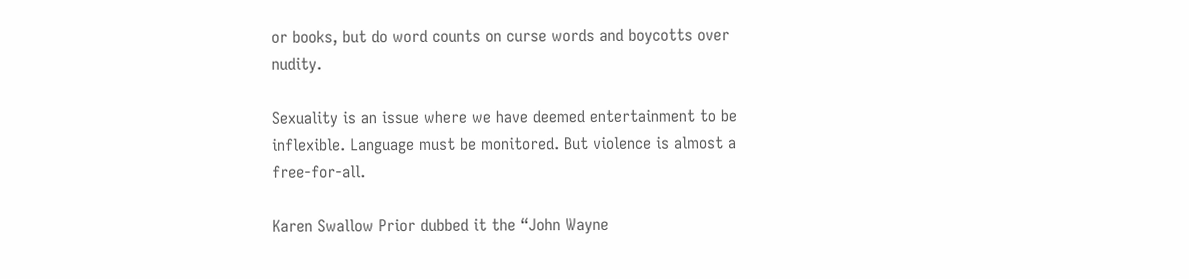or books, but do word counts on curse words and boycotts over nudity.

Sexuality is an issue where we have deemed entertainment to be inflexible. Language must be monitored. But violence is almost a free-for-all.

Karen Swallow Prior dubbed it the “John Wayne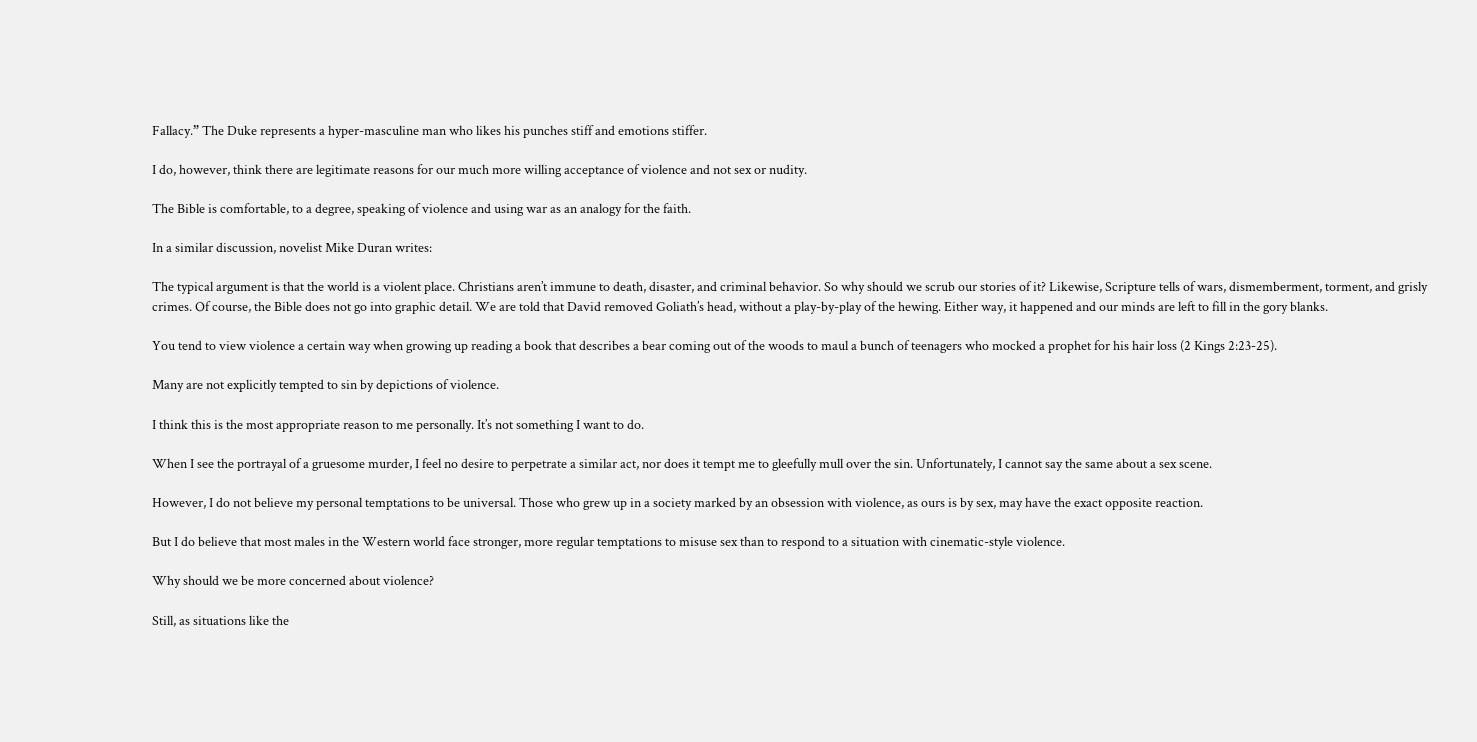Fallacy.” The Duke represents a hyper-masculine man who likes his punches stiff and emotions stiffer.

I do, however, think there are legitimate reasons for our much more willing acceptance of violence and not sex or nudity.

The Bible is comfortable, to a degree, speaking of violence and using war as an analogy for the faith.

In a similar discussion, novelist Mike Duran writes:

The typical argument is that the world is a violent place. Christians aren’t immune to death, disaster, and criminal behavior. So why should we scrub our stories of it? Likewise, Scripture tells of wars, dismemberment, torment, and grisly crimes. Of course, the Bible does not go into graphic detail. We are told that David removed Goliath’s head, without a play-by-play of the hewing. Either way, it happened and our minds are left to fill in the gory blanks.

You tend to view violence a certain way when growing up reading a book that describes a bear coming out of the woods to maul a bunch of teenagers who mocked a prophet for his hair loss (2 Kings 2:23-25).

Many are not explicitly tempted to sin by depictions of violence.

I think this is the most appropriate reason to me personally. It’s not something I want to do.

When I see the portrayal of a gruesome murder, I feel no desire to perpetrate a similar act, nor does it tempt me to gleefully mull over the sin. Unfortunately, I cannot say the same about a sex scene.

However, I do not believe my personal temptations to be universal. Those who grew up in a society marked by an obsession with violence, as ours is by sex, may have the exact opposite reaction.

But I do believe that most males in the Western world face stronger, more regular temptations to misuse sex than to respond to a situation with cinematic-style violence.

Why should we be more concerned about violence?

Still, as situations like the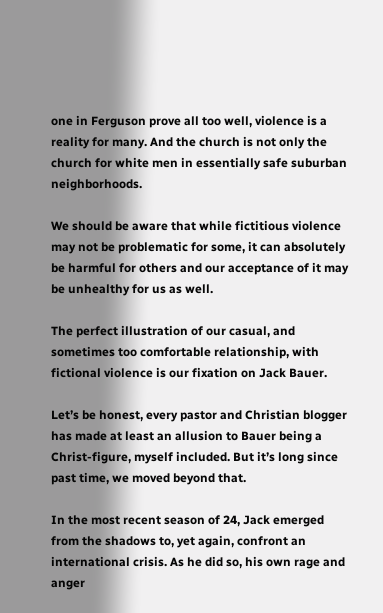one in Ferguson prove all too well, violence is a reality for many. And the church is not only the church for white men in essentially safe suburban neighborhoods.

We should be aware that while fictitious violence may not be problematic for some, it can absolutely be harmful for others and our acceptance of it may be unhealthy for us as well.

The perfect illustration of our casual, and sometimes too comfortable relationship, with fictional violence is our fixation on Jack Bauer.

Let’s be honest, every pastor and Christian blogger has made at least an allusion to Bauer being a Christ-figure, myself included. But it’s long since past time, we moved beyond that.

In the most recent season of 24, Jack emerged from the shadows to, yet again, confront an international crisis. As he did so, his own rage and anger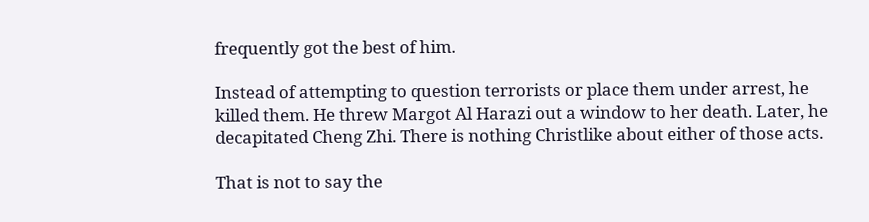frequently got the best of him.

Instead of attempting to question terrorists or place them under arrest, he killed them. He threw Margot Al Harazi out a window to her death. Later, he decapitated Cheng Zhi. There is nothing Christlike about either of those acts.

That is not to say the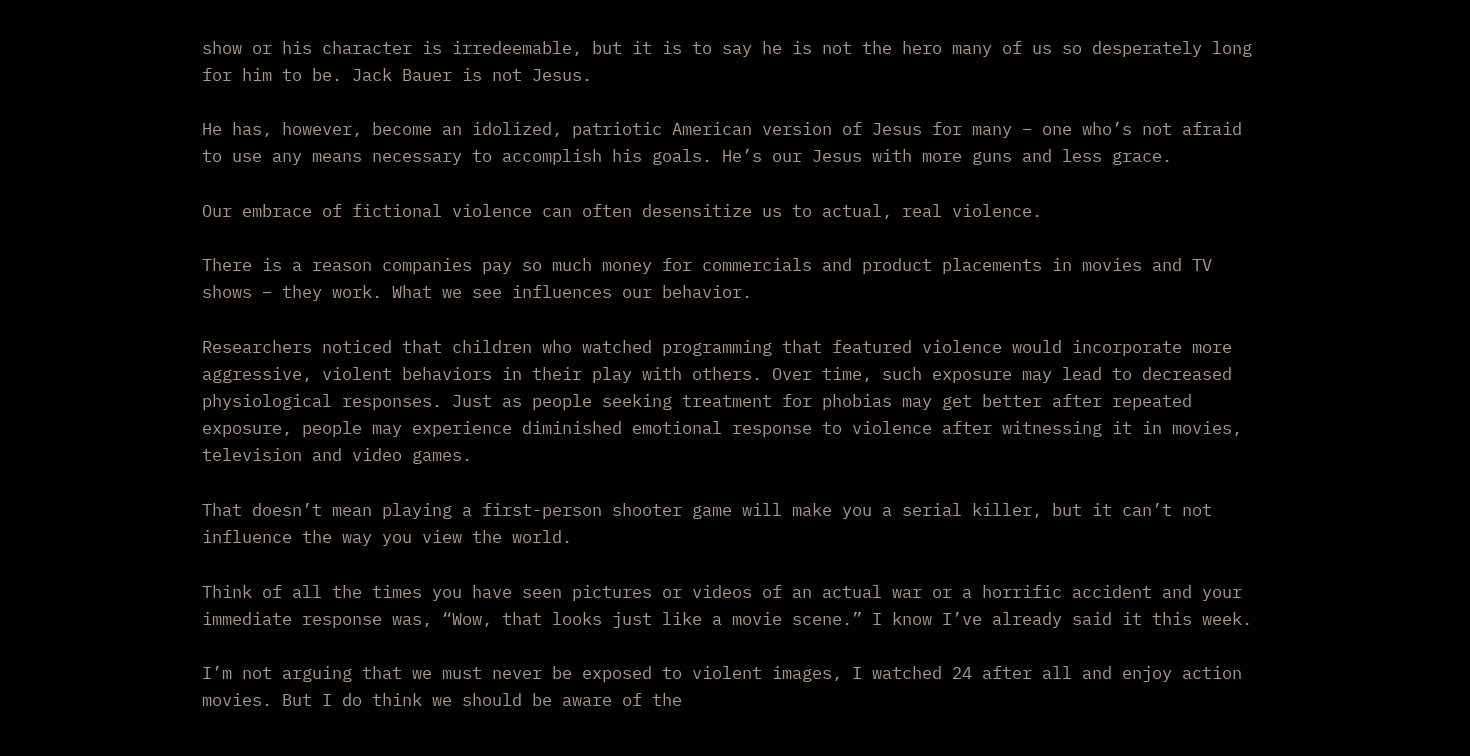show or his character is irredeemable, but it is to say he is not the hero many of us so desperately long for him to be. Jack Bauer is not Jesus.

He has, however, become an idolized, patriotic American version of Jesus for many – one who’s not afraid to use any means necessary to accomplish his goals. He’s our Jesus with more guns and less grace.

Our embrace of fictional violence can often desensitize us to actual, real violence.

There is a reason companies pay so much money for commercials and product placements in movies and TV shows – they work. What we see influences our behavior.

Researchers noticed that children who watched programming that featured violence would incorporate more aggressive, violent behaviors in their play with others. Over time, such exposure may lead to decreased physiological responses. Just as people seeking treatment for phobias may get better after repeated exposure, people may experience diminished emotional response to violence after witnessing it in movies, television and video games.

That doesn’t mean playing a first-person shooter game will make you a serial killer, but it can’t not influence the way you view the world.

Think of all the times you have seen pictures or videos of an actual war or a horrific accident and your immediate response was, “Wow, that looks just like a movie scene.” I know I’ve already said it this week.

I’m not arguing that we must never be exposed to violent images, I watched 24 after all and enjoy action movies. But I do think we should be aware of the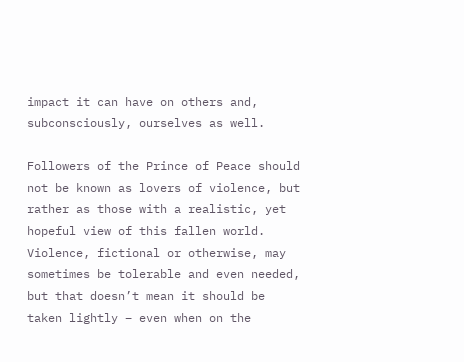impact it can have on others and, subconsciously, ourselves as well.

Followers of the Prince of Peace should not be known as lovers of violence, but rather as those with a realistic, yet hopeful view of this fallen world. Violence, fictional or otherwise, may sometimes be tolerable and even needed, but that doesn’t mean it should be taken lightly – even when on the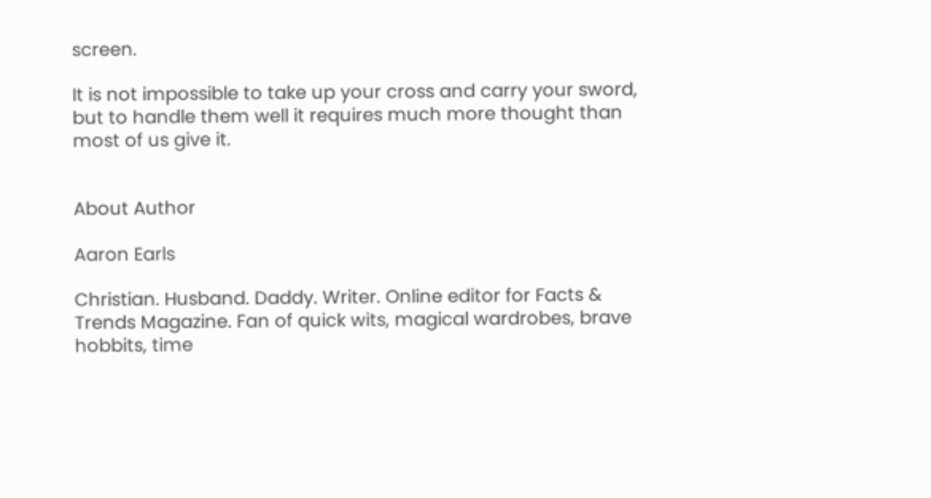screen.

It is not impossible to take up your cross and carry your sword, but to handle them well it requires much more thought than most of us give it.


About Author

Aaron Earls

Christian. Husband. Daddy. Writer. Online editor for Facts & Trends Magazine. Fan of quick wits, magical wardrobes, brave hobbits, time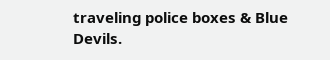traveling police boxes & Blue Devils.